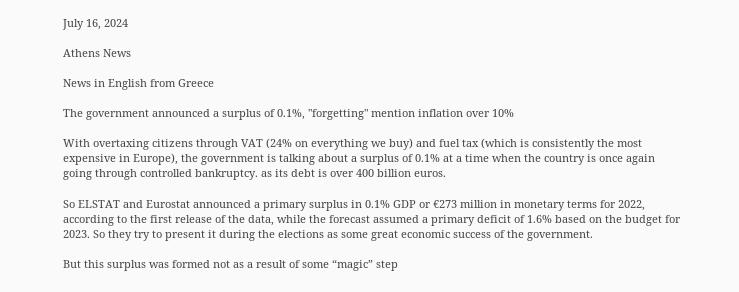July 16, 2024

Athens News

News in English from Greece

The government announced a surplus of 0.1%, "forgetting" mention inflation over 10%

With overtaxing citizens through VAT (24% on everything we buy) and fuel tax (which is consistently the most expensive in Europe), the government is talking about a surplus of 0.1% at a time when the country is once again going through controlled bankruptcy. as its debt is over 400 billion euros.

So ELSTAT and Eurostat announced a primary surplus in 0.1% GDP or €273 million in monetary terms for 2022, according to the first release of the data, while the forecast assumed a primary deficit of 1.6% based on the budget for 2023. So they try to present it during the elections as some great economic success of the government.

But this surplus was formed not as a result of some “magic” step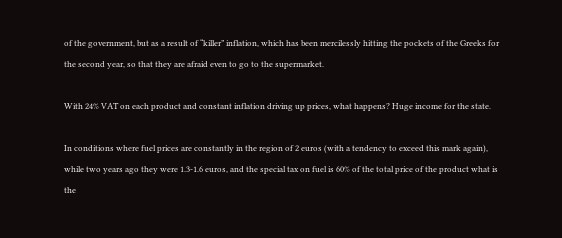of the government, but as a result of “killer” inflation, which has been mercilessly hitting the pockets of the Greeks for the second year, so that they are afraid even to go to the supermarket.

With 24% VAT on each product and constant inflation driving up prices, what happens? Huge income for the state.

In conditions where fuel prices are constantly in the region of 2 euros (with a tendency to exceed this mark again), while two years ago they were 1.3-1.6 euros, and the special tax on fuel is 60% of the total price of the product what is the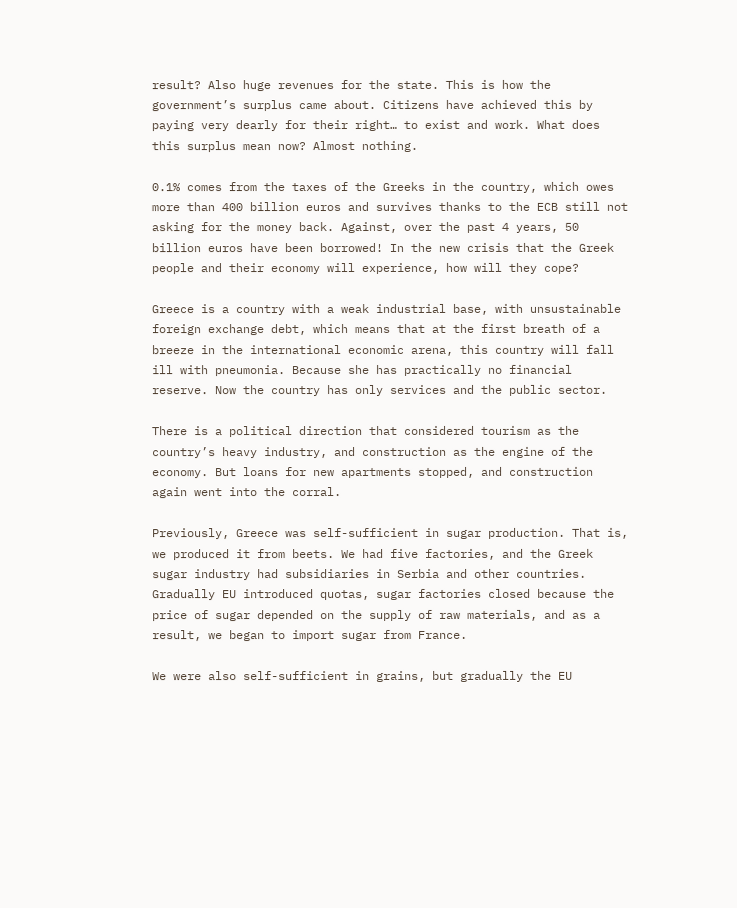result? Also huge revenues for the state. This is how the government’s surplus came about. Citizens have achieved this by paying very dearly for their right… to exist and work. What does this surplus mean now? Almost nothing.

0.1% comes from the taxes of the Greeks in the country, which owes more than 400 billion euros and survives thanks to the ECB still not asking for the money back. Against, over the past 4 years, 50 billion euros have been borrowed! In the new crisis that the Greek people and their economy will experience, how will they cope?

Greece is a country with a weak industrial base, with unsustainable foreign exchange debt, which means that at the first breath of a breeze in the international economic arena, this country will fall ill with pneumonia. Because she has practically no financial reserve. Now the country has only services and the public sector.

There is a political direction that considered tourism as the country’s heavy industry, and construction as the engine of the economy. But loans for new apartments stopped, and construction again went into the corral.

Previously, Greece was self-sufficient in sugar production. That is, we produced it from beets. We had five factories, and the Greek sugar industry had subsidiaries in Serbia and other countries. Gradually EU introduced quotas, sugar factories closed because the price of sugar depended on the supply of raw materials, and as a result, we began to import sugar from France.

We were also self-sufficient in grains, but gradually the EU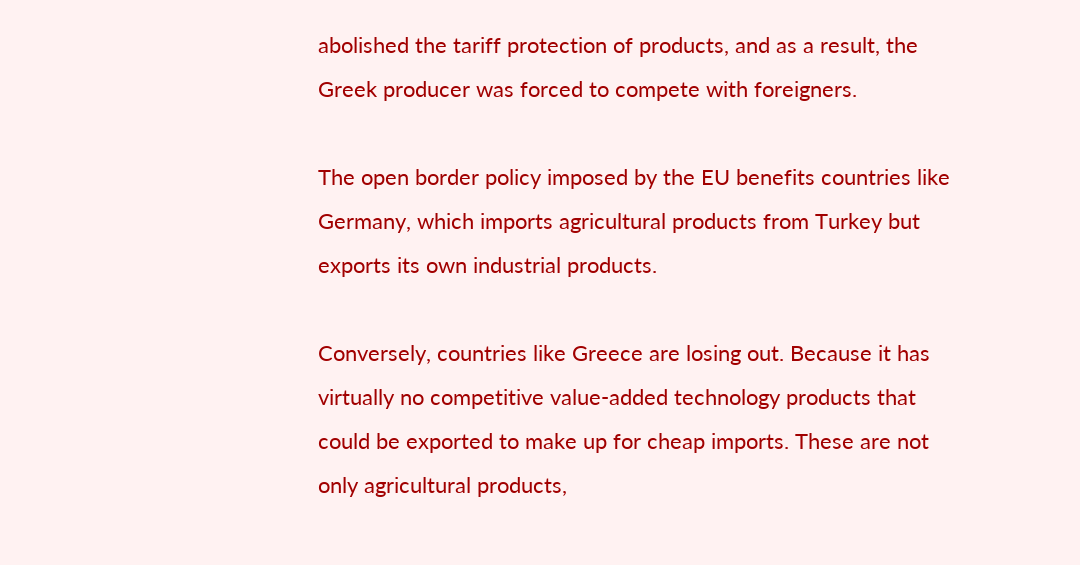abolished the tariff protection of products, and as a result, the Greek producer was forced to compete with foreigners.

The open border policy imposed by the EU benefits countries like Germany, which imports agricultural products from Turkey but exports its own industrial products.

Conversely, countries like Greece are losing out. Because it has virtually no competitive value-added technology products that could be exported to make up for cheap imports. These are not only agricultural products,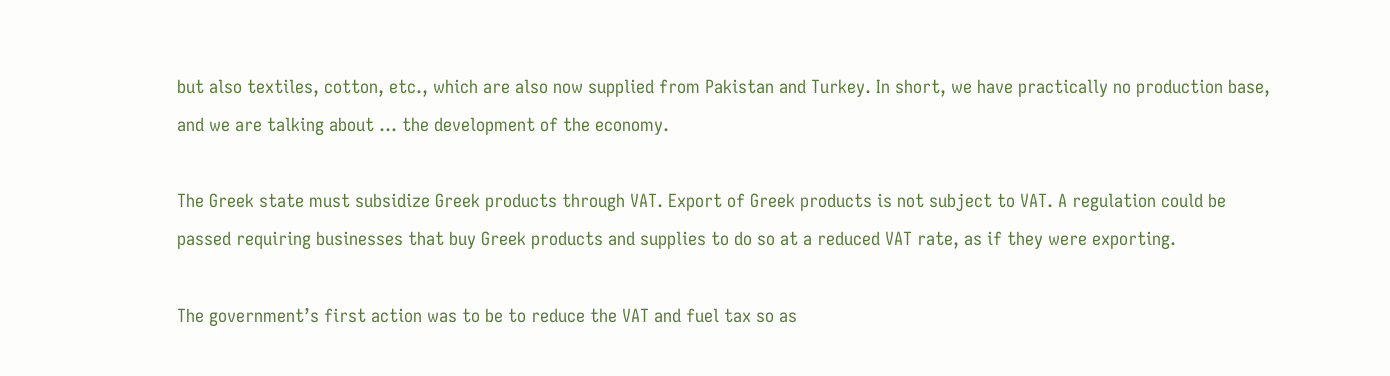but also textiles, cotton, etc., which are also now supplied from Pakistan and Turkey. In short, we have practically no production base, and we are talking about … the development of the economy.

The Greek state must subsidize Greek products through VAT. Export of Greek products is not subject to VAT. A regulation could be passed requiring businesses that buy Greek products and supplies to do so at a reduced VAT rate, as if they were exporting.

The government’s first action was to be to reduce the VAT and fuel tax so as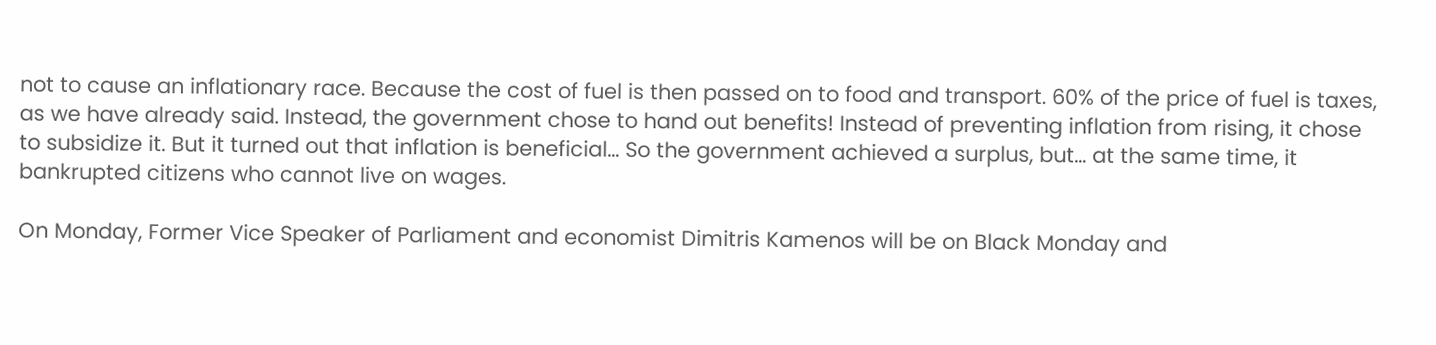not to cause an inflationary race. Because the cost of fuel is then passed on to food and transport. 60% of the price of fuel is taxes, as we have already said. Instead, the government chose to hand out benefits! Instead of preventing inflation from rising, it chose to subsidize it. But it turned out that inflation is beneficial… So the government achieved a surplus, but… at the same time, it bankrupted citizens who cannot live on wages.

On Monday, Former Vice Speaker of Parliament and economist Dimitris Kamenos will be on Black Monday and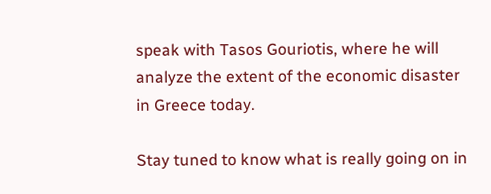speak with Tasos Gouriotis, where he will analyze the extent of the economic disaster in Greece today.

Stay tuned to know what is really going on in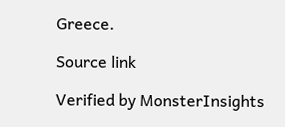Greece.

Source link

Verified by MonsterInsights